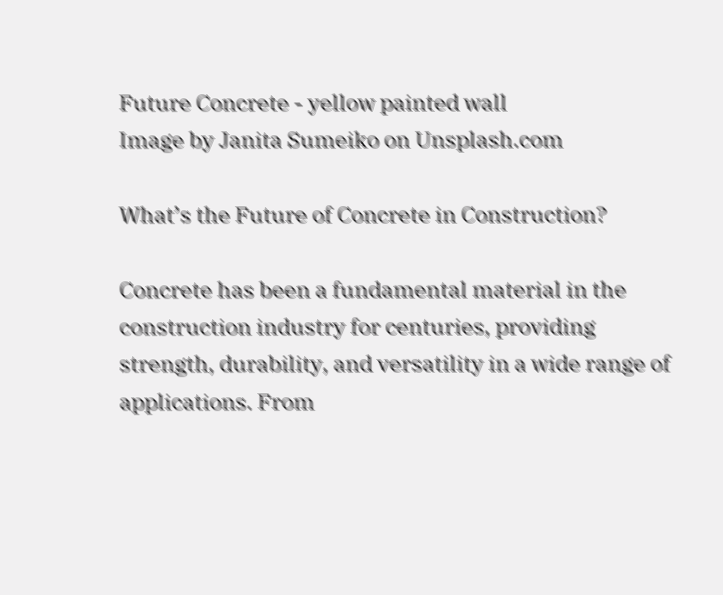Future Concrete - yellow painted wall
Image by Janita Sumeiko on Unsplash.com

What’s the Future of Concrete in Construction?

Concrete has been a fundamental material in the construction industry for centuries, providing strength, durability, and versatility in a wide range of applications. From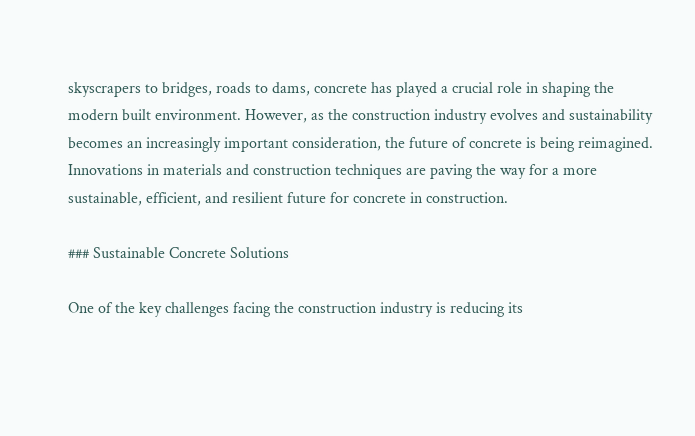skyscrapers to bridges, roads to dams, concrete has played a crucial role in shaping the modern built environment. However, as the construction industry evolves and sustainability becomes an increasingly important consideration, the future of concrete is being reimagined. Innovations in materials and construction techniques are paving the way for a more sustainable, efficient, and resilient future for concrete in construction.

### Sustainable Concrete Solutions

One of the key challenges facing the construction industry is reducing its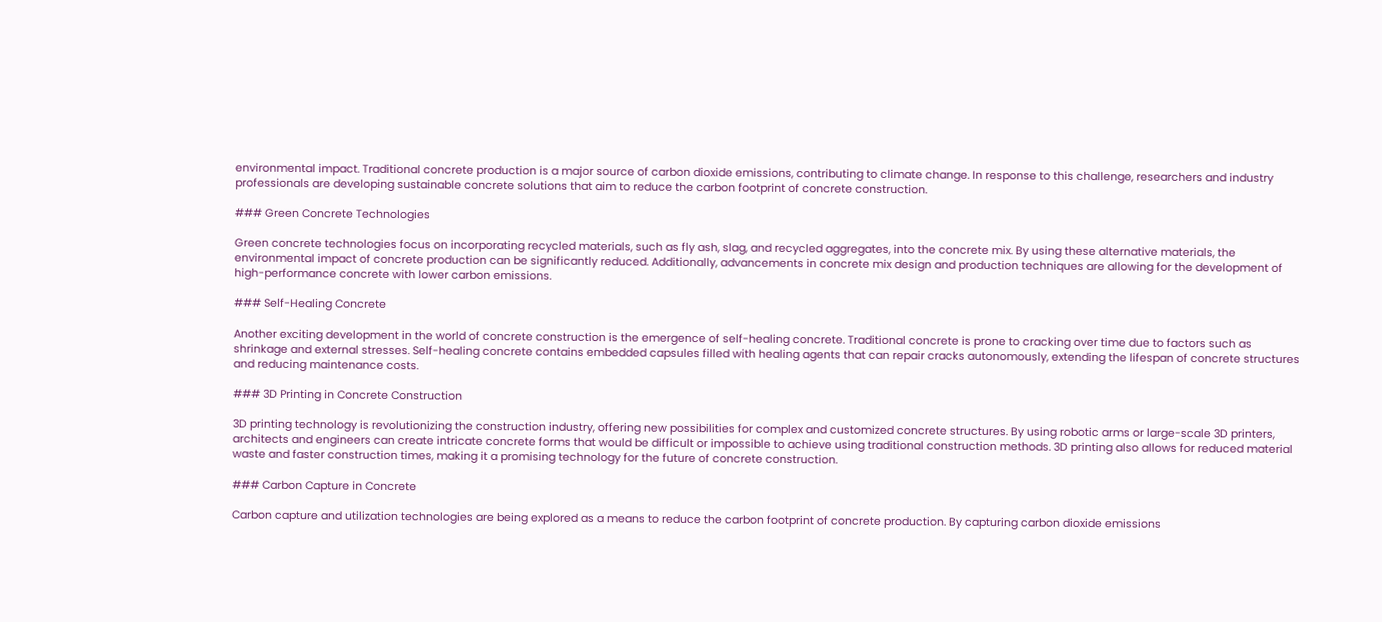environmental impact. Traditional concrete production is a major source of carbon dioxide emissions, contributing to climate change. In response to this challenge, researchers and industry professionals are developing sustainable concrete solutions that aim to reduce the carbon footprint of concrete construction.

### Green Concrete Technologies

Green concrete technologies focus on incorporating recycled materials, such as fly ash, slag, and recycled aggregates, into the concrete mix. By using these alternative materials, the environmental impact of concrete production can be significantly reduced. Additionally, advancements in concrete mix design and production techniques are allowing for the development of high-performance concrete with lower carbon emissions.

### Self-Healing Concrete

Another exciting development in the world of concrete construction is the emergence of self-healing concrete. Traditional concrete is prone to cracking over time due to factors such as shrinkage and external stresses. Self-healing concrete contains embedded capsules filled with healing agents that can repair cracks autonomously, extending the lifespan of concrete structures and reducing maintenance costs.

### 3D Printing in Concrete Construction

3D printing technology is revolutionizing the construction industry, offering new possibilities for complex and customized concrete structures. By using robotic arms or large-scale 3D printers, architects and engineers can create intricate concrete forms that would be difficult or impossible to achieve using traditional construction methods. 3D printing also allows for reduced material waste and faster construction times, making it a promising technology for the future of concrete construction.

### Carbon Capture in Concrete

Carbon capture and utilization technologies are being explored as a means to reduce the carbon footprint of concrete production. By capturing carbon dioxide emissions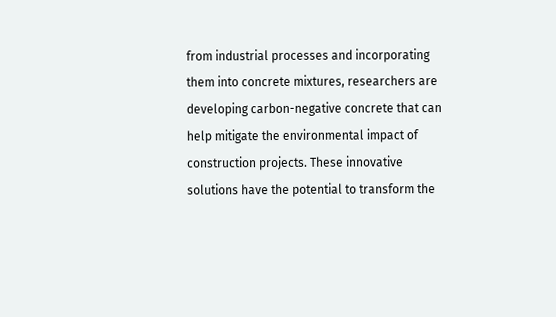from industrial processes and incorporating them into concrete mixtures, researchers are developing carbon-negative concrete that can help mitigate the environmental impact of construction projects. These innovative solutions have the potential to transform the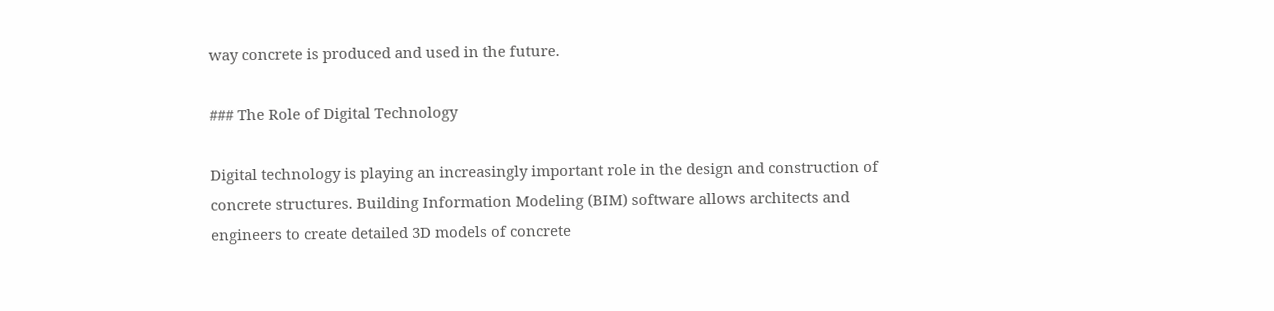way concrete is produced and used in the future.

### The Role of Digital Technology

Digital technology is playing an increasingly important role in the design and construction of concrete structures. Building Information Modeling (BIM) software allows architects and engineers to create detailed 3D models of concrete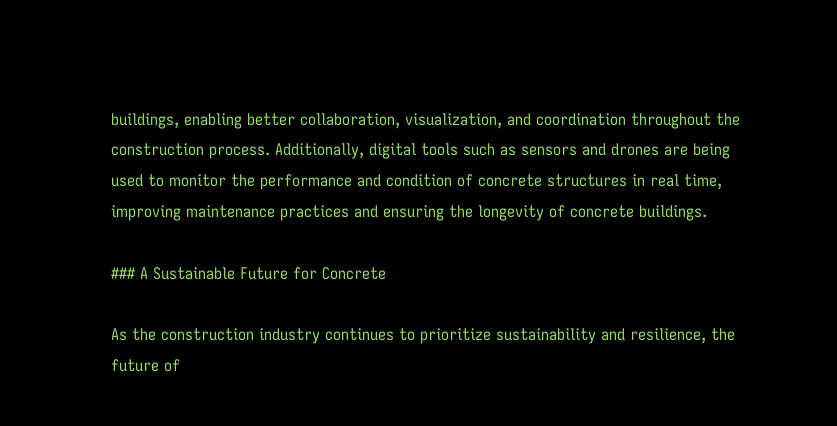buildings, enabling better collaboration, visualization, and coordination throughout the construction process. Additionally, digital tools such as sensors and drones are being used to monitor the performance and condition of concrete structures in real time, improving maintenance practices and ensuring the longevity of concrete buildings.

### A Sustainable Future for Concrete

As the construction industry continues to prioritize sustainability and resilience, the future of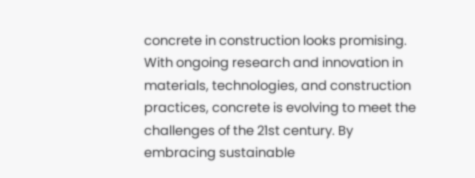concrete in construction looks promising. With ongoing research and innovation in materials, technologies, and construction practices, concrete is evolving to meet the challenges of the 21st century. By embracing sustainable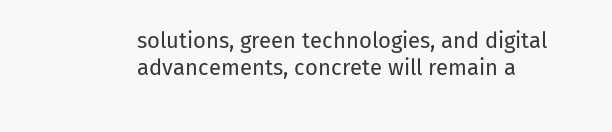solutions, green technologies, and digital advancements, concrete will remain a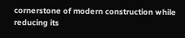cornerstone of modern construction while reducing its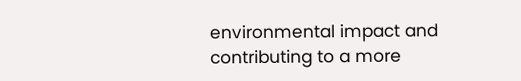environmental impact and contributing to a more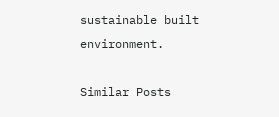sustainable built environment.

Similar Posts